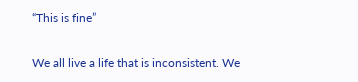“This is fine”

We all live a life that is inconsistent. We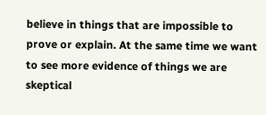believe in things that are impossible to prove or explain. At the same time we want to see more evidence of things we are skeptical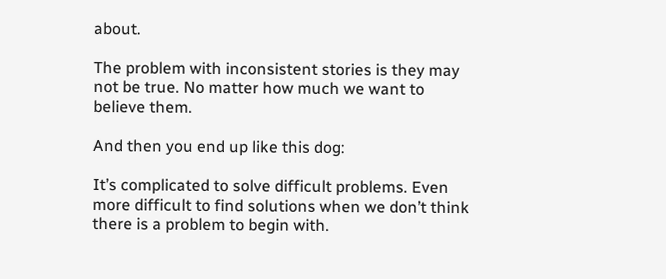about.

The problem with inconsistent stories is they may not be true. No matter how much we want to believe them.

And then you end up like this dog:

It’s complicated to solve difficult problems. Even more difficult to find solutions when we don’t think there is a problem to begin with.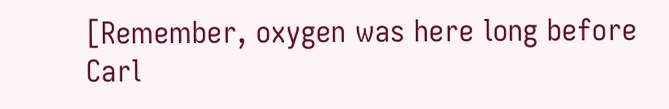[Remember, oxygen was here long before Carl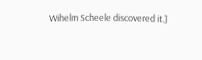Wihelm Scheele discovered it.]